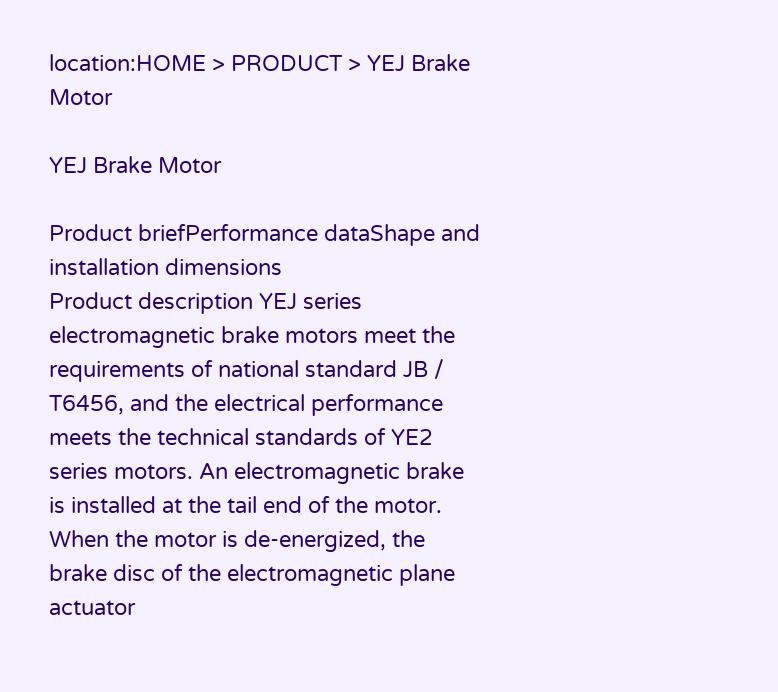location:HOME > PRODUCT > YEJ Brake Motor

YEJ Brake Motor

Product briefPerformance dataShape and installation dimensions
Product description YEJ series electromagnetic brake motors meet the requirements of national standard JB / T6456, and the electrical performance meets the technical standards of YE2 series motors. An electromagnetic brake is installed at the tail end of the motor. When the motor is de-energized, the brake disc of the electromagnetic plane actuator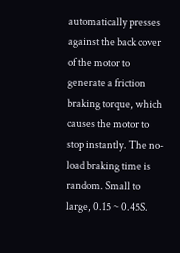automatically presses against the back cover of the motor to generate a friction braking torque, which causes the motor to stop instantly. The no-load braking time is random. Small to large, 0.15 ~ 0.45S.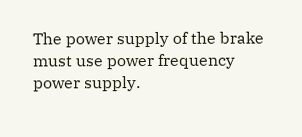The power supply of the brake must use power frequency power supply.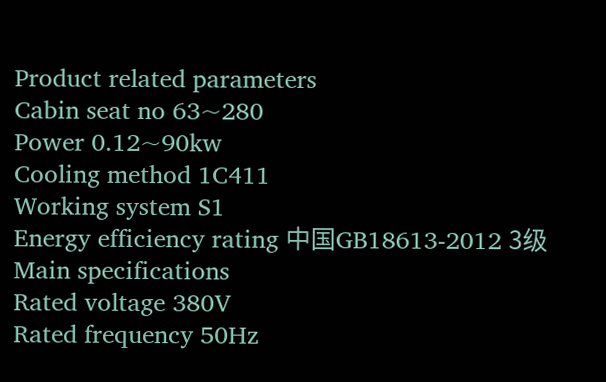Product related parameters
Cabin seat no 63~280
Power 0.12~90kw
Cooling method 1C411
Working system S1
Energy efficiency rating 中国GB18613-2012 3级
Main specifications
Rated voltage 380V
Rated frequency 50Hz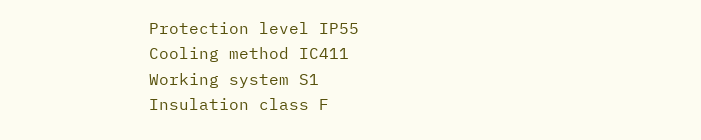Protection level IP55
Cooling method IC411
Working system S1
Insulation class F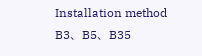Installation method B3、B5、B35